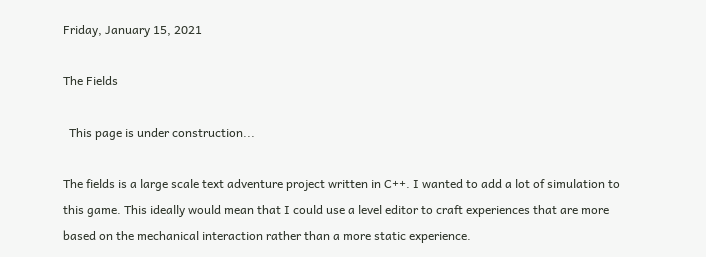Friday, January 15, 2021

The Fields

  This page is under construction...

The fields is a large scale text adventure project written in C++. I wanted to add a lot of simulation to this game. This ideally would mean that I could use a level editor to craft experiences that are more based on the mechanical interaction rather than a more static experience.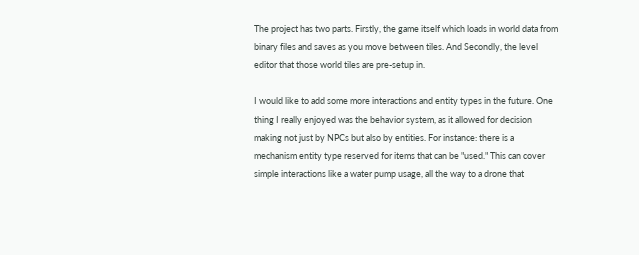The project has two parts. Firstly, the game itself which loads in world data from binary files and saves as you move between tiles. And Secondly, the level editor that those world tiles are pre-setup in.

I would like to add some more interactions and entity types in the future. One thing I really enjoyed was the behavior system, as it allowed for decision making not just by NPCs but also by entities. For instance: there is a mechanism entity type reserved for items that can be "used." This can cover simple interactions like a water pump usage, all the way to a drone that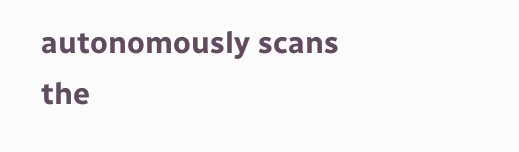autonomously scans the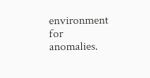environment for anomalies.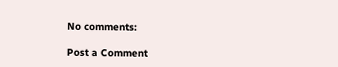No comments:

Post a Comment